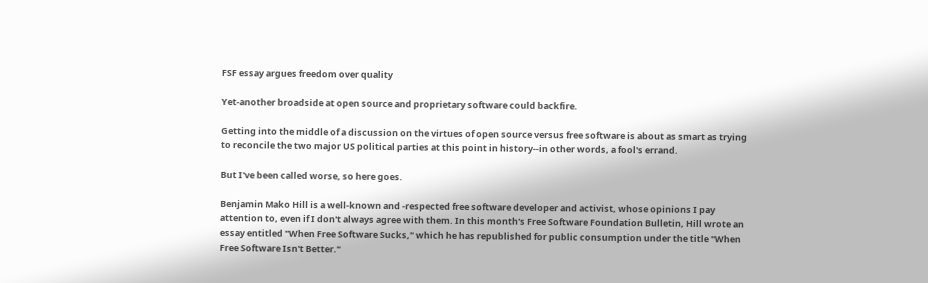FSF essay argues freedom over quality

Yet-another broadside at open source and proprietary software could backfire.

Getting into the middle of a discussion on the virtues of open source versus free software is about as smart as trying to reconcile the two major US political parties at this point in history--in other words, a fool's errand.

But I've been called worse, so here goes.

Benjamin Mako Hill is a well-known and -respected free software developer and activist, whose opinions I pay attention to, even if I don't always agree with them. In this month's Free Software Foundation Bulletin, Hill wrote an essay entitled "When Free Software Sucks," which he has republished for public consumption under the title "When Free Software Isn't Better."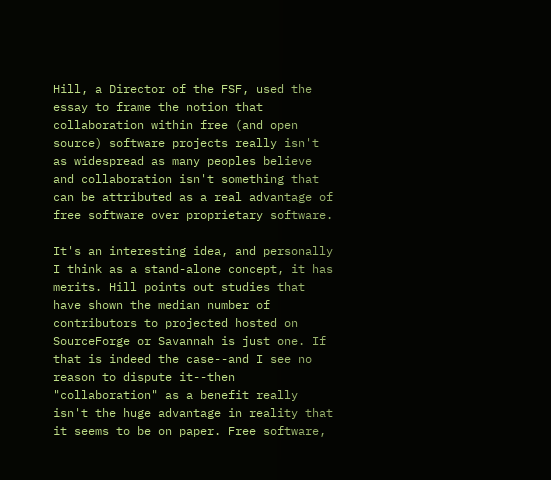Hill, a Director of the FSF, used the essay to frame the notion that collaboration within free (and open source) software projects really isn't as widespread as many peoples believe and collaboration isn't something that can be attributed as a real advantage of free software over proprietary software.

It's an interesting idea, and personally I think as a stand-alone concept, it has merits. Hill points out studies that have shown the median number of contributors to projected hosted on SourceForge or Savannah is just one. If that is indeed the case--and I see no reason to dispute it--then "collaboration" as a benefit really isn't the huge advantage in reality that it seems to be on paper. Free software,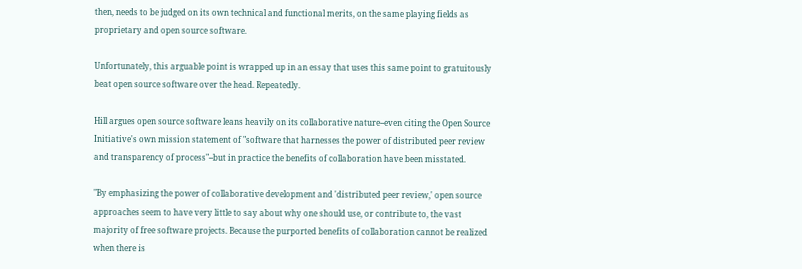then, needs to be judged on its own technical and functional merits, on the same playing fields as proprietary and open source software.

Unfortunately, this arguable point is wrapped up in an essay that uses this same point to gratuitously beat open source software over the head. Repeatedly.

Hill argues open source software leans heavily on its collaborative nature--even citing the Open Source Initiative's own mission statement of "software that harnesses the power of distributed peer review and transparency of process"--but in practice the benefits of collaboration have been misstated.

"By emphasizing the power of collaborative development and 'distributed peer review,' open source approaches seem to have very little to say about why one should use, or contribute to, the vast majority of free software projects. Because the purported benefits of collaboration cannot be realized when there is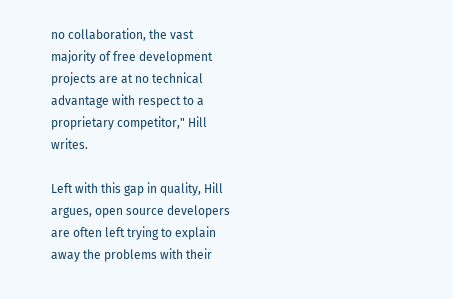no collaboration, the vast majority of free development projects are at no technical advantage with respect to a proprietary competitor," Hill writes.

Left with this gap in quality, Hill argues, open source developers are often left trying to explain away the problems with their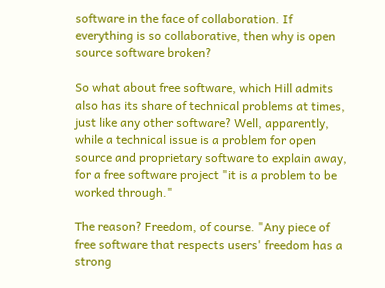software in the face of collaboration. If everything is so collaborative, then why is open source software broken?

So what about free software, which Hill admits also has its share of technical problems at times, just like any other software? Well, apparently, while a technical issue is a problem for open source and proprietary software to explain away, for a free software project "it is a problem to be worked through."

The reason? Freedom, of course. "Any piece of free software that respects users' freedom has a strong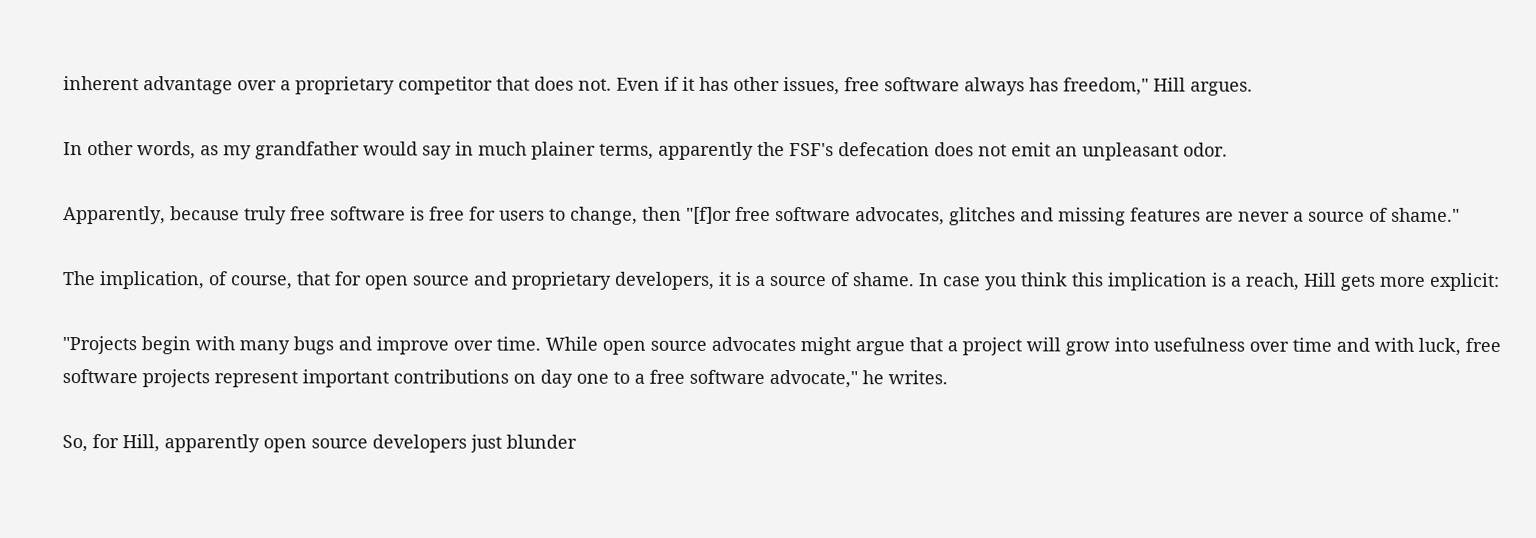inherent advantage over a proprietary competitor that does not. Even if it has other issues, free software always has freedom," Hill argues.

In other words, as my grandfather would say in much plainer terms, apparently the FSF's defecation does not emit an unpleasant odor.

Apparently, because truly free software is free for users to change, then "[f]or free software advocates, glitches and missing features are never a source of shame."

The implication, of course, that for open source and proprietary developers, it is a source of shame. In case you think this implication is a reach, Hill gets more explicit:

"Projects begin with many bugs and improve over time. While open source advocates might argue that a project will grow into usefulness over time and with luck, free software projects represent important contributions on day one to a free software advocate," he writes.

So, for Hill, apparently open source developers just blunder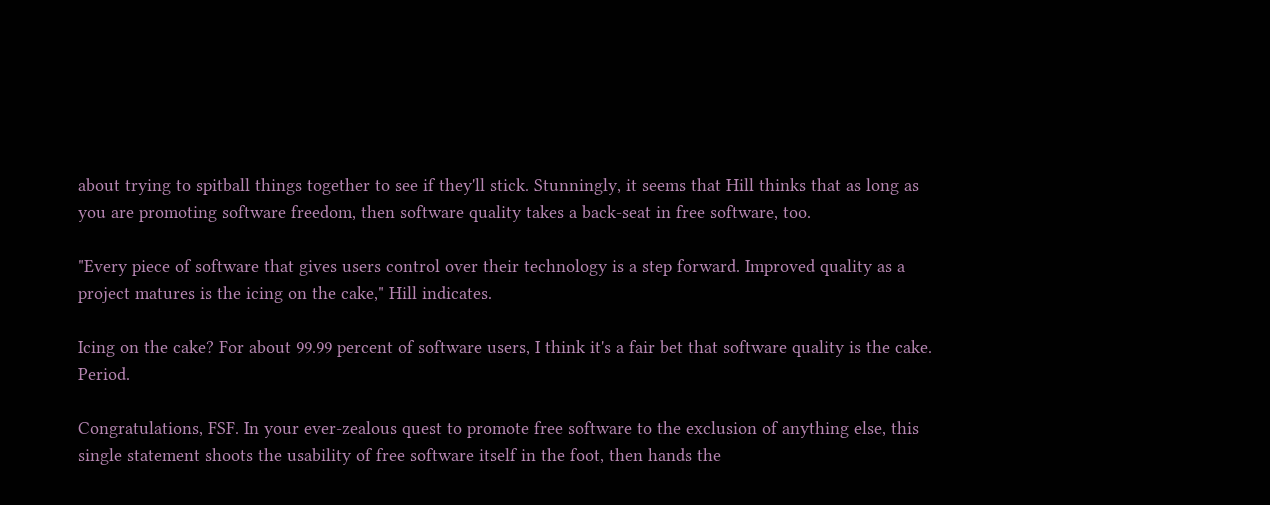about trying to spitball things together to see if they'll stick. Stunningly, it seems that Hill thinks that as long as you are promoting software freedom, then software quality takes a back-seat in free software, too.

"Every piece of software that gives users control over their technology is a step forward. Improved quality as a project matures is the icing on the cake," Hill indicates.

Icing on the cake? For about 99.99 percent of software users, I think it's a fair bet that software quality is the cake. Period.

Congratulations, FSF. In your ever-zealous quest to promote free software to the exclusion of anything else, this single statement shoots the usability of free software itself in the foot, then hands the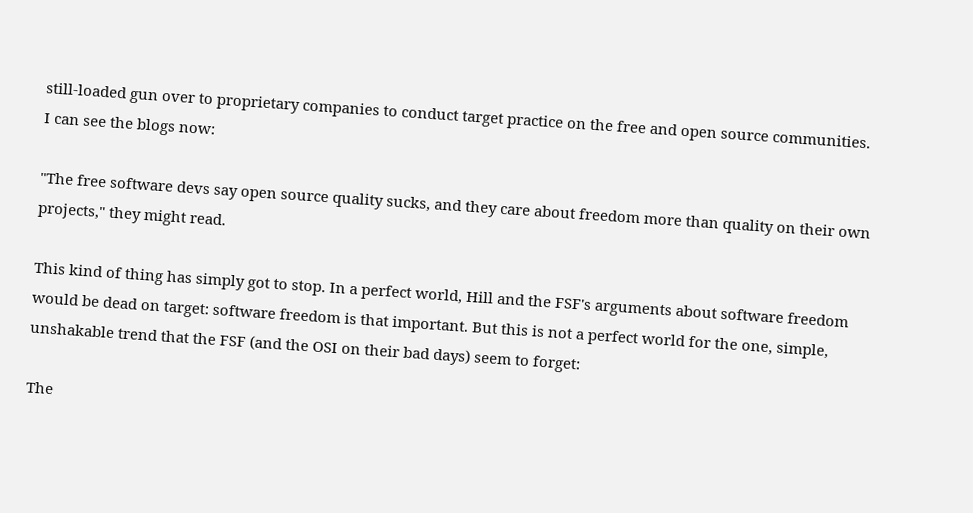still-loaded gun over to proprietary companies to conduct target practice on the free and open source communities. I can see the blogs now:

"The free software devs say open source quality sucks, and they care about freedom more than quality on their own projects," they might read.

This kind of thing has simply got to stop. In a perfect world, Hill and the FSF's arguments about software freedom would be dead on target: software freedom is that important. But this is not a perfect world for the one, simple, unshakable trend that the FSF (and the OSI on their bad days) seem to forget:

The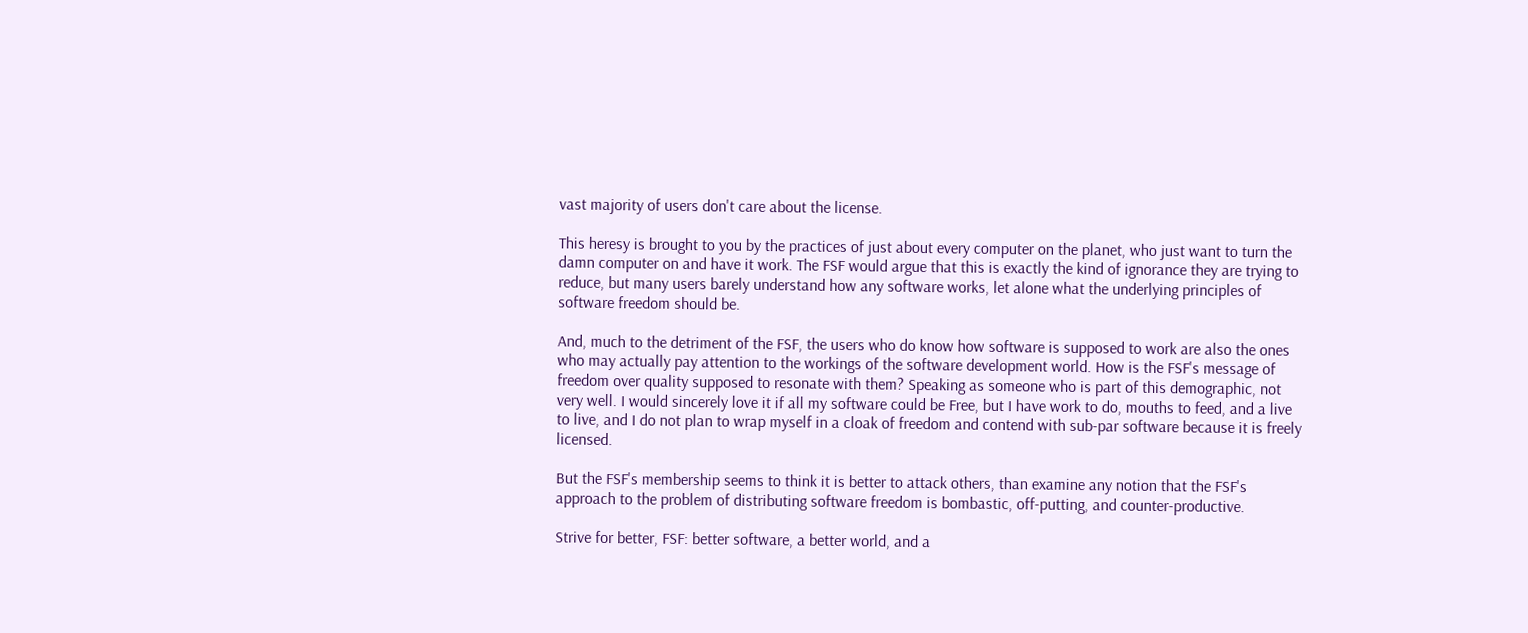vast majority of users don't care about the license.

This heresy is brought to you by the practices of just about every computer on the planet, who just want to turn the damn computer on and have it work. The FSF would argue that this is exactly the kind of ignorance they are trying to reduce, but many users barely understand how any software works, let alone what the underlying principles of software freedom should be.

And, much to the detriment of the FSF, the users who do know how software is supposed to work are also the ones who may actually pay attention to the workings of the software development world. How is the FSF's message of freedom over quality supposed to resonate with them? Speaking as someone who is part of this demographic, not very well. I would sincerely love it if all my software could be Free, but I have work to do, mouths to feed, and a live to live, and I do not plan to wrap myself in a cloak of freedom and contend with sub-par software because it is freely licensed.

But the FSF's membership seems to think it is better to attack others, than examine any notion that the FSF's approach to the problem of distributing software freedom is bombastic, off-putting, and counter-productive.

Strive for better, FSF: better software, a better world, and a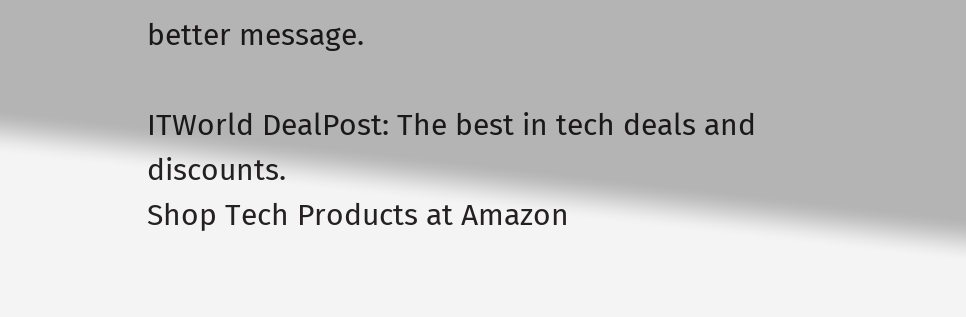better message.

ITWorld DealPost: The best in tech deals and discounts.
Shop Tech Products at Amazon